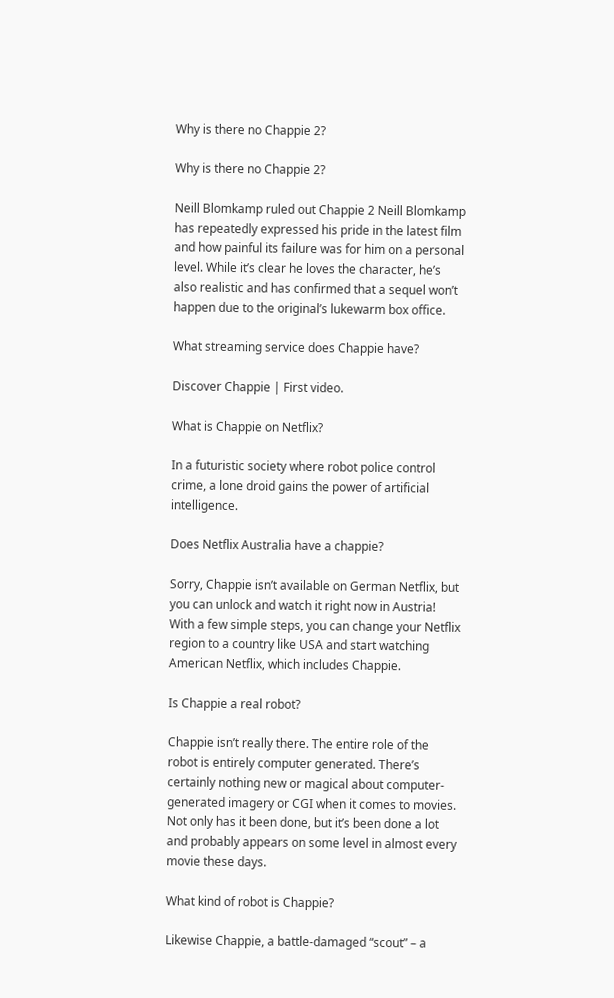Why is there no Chappie 2?

Why is there no Chappie 2?

Neill Blomkamp ruled out Chappie 2 Neill Blomkamp has repeatedly expressed his pride in the latest film and how painful its failure was for him on a personal level. While it’s clear he loves the character, he’s also realistic and has confirmed that a sequel won’t happen due to the original’s lukewarm box office.

What streaming service does Chappie have?

Discover Chappie | First video.

What is Chappie on Netflix?

In a futuristic society where robot police control crime, a lone droid gains the power of artificial intelligence.

Does Netflix Australia have a chappie?

Sorry, Chappie isn’t available on German Netflix, but you can unlock and watch it right now in Austria! With a few simple steps, you can change your Netflix region to a country like USA and start watching American Netflix, which includes Chappie.

Is Chappie a real robot?

Chappie isn’t really there. The entire role of the robot is entirely computer generated. There’s certainly nothing new or magical about computer-generated imagery or CGI when it comes to movies. Not only has it been done, but it’s been done a lot and probably appears on some level in almost every movie these days.

What kind of robot is Chappie?

Likewise Chappie, a battle-damaged “scout” – a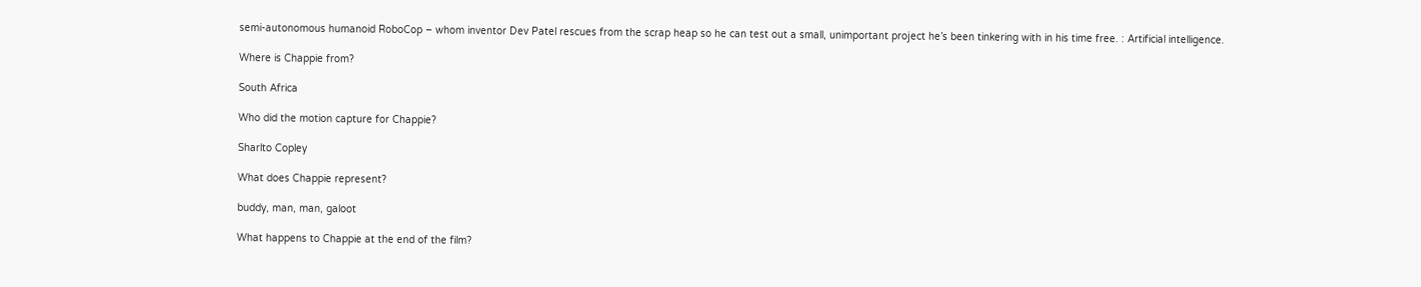semi-autonomous humanoid RoboCop – whom inventor Dev Patel rescues from the scrap heap so he can test out a small, unimportant project he’s been tinkering with in his time free. : Artificial intelligence.

Where is Chappie from?

South Africa

Who did the motion capture for Chappie?

Sharlto Copley

What does Chappie represent?

buddy, man, man, galoot

What happens to Chappie at the end of the film?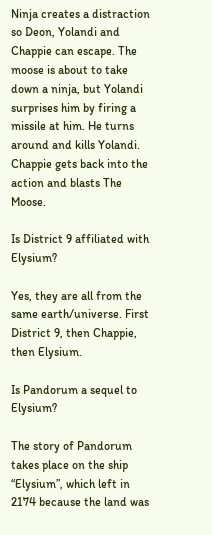Ninja creates a distraction so Deon, Yolandi and Chappie can escape. The moose is about to take down a ninja, but Yolandi surprises him by firing a missile at him. He turns around and kills Yolandi. Chappie gets back into the action and blasts The Moose.

Is District 9 affiliated with Elysium?

Yes, they are all from the same earth/universe. First District 9, then Chappie, then Elysium.

Is Pandorum a sequel to Elysium?

The story of Pandorum takes place on the ship “Elysium”, which left in 2174 because the land was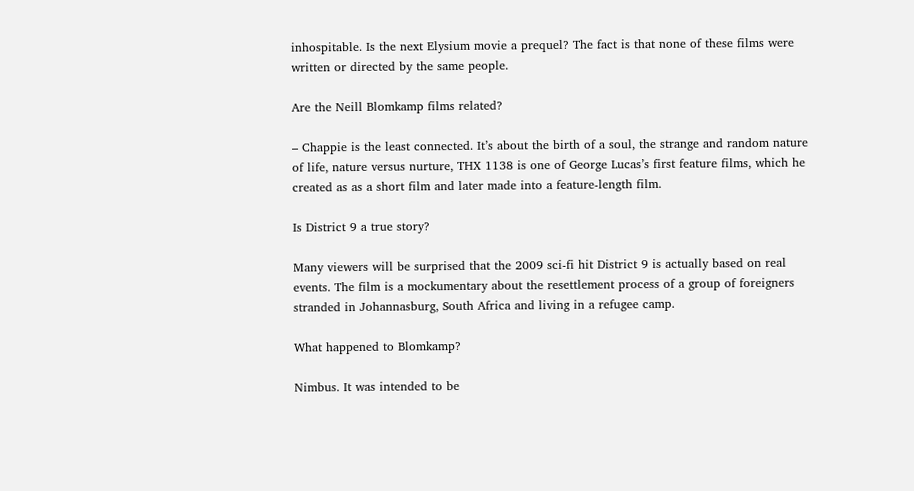inhospitable. Is the next Elysium movie a prequel? The fact is that none of these films were written or directed by the same people.

Are the Neill Blomkamp films related?

– Chappie is the least connected. It’s about the birth of a soul, the strange and random nature of life, nature versus nurture, THX 1138 is one of George Lucas’s first feature films, which he created as as a short film and later made into a feature-length film.

Is District 9 a true story?

Many viewers will be surprised that the 2009 sci-fi hit District 9 is actually based on real events. The film is a mockumentary about the resettlement process of a group of foreigners stranded in Johannasburg, South Africa and living in a refugee camp.

What happened to Blomkamp?

Nimbus. It was intended to be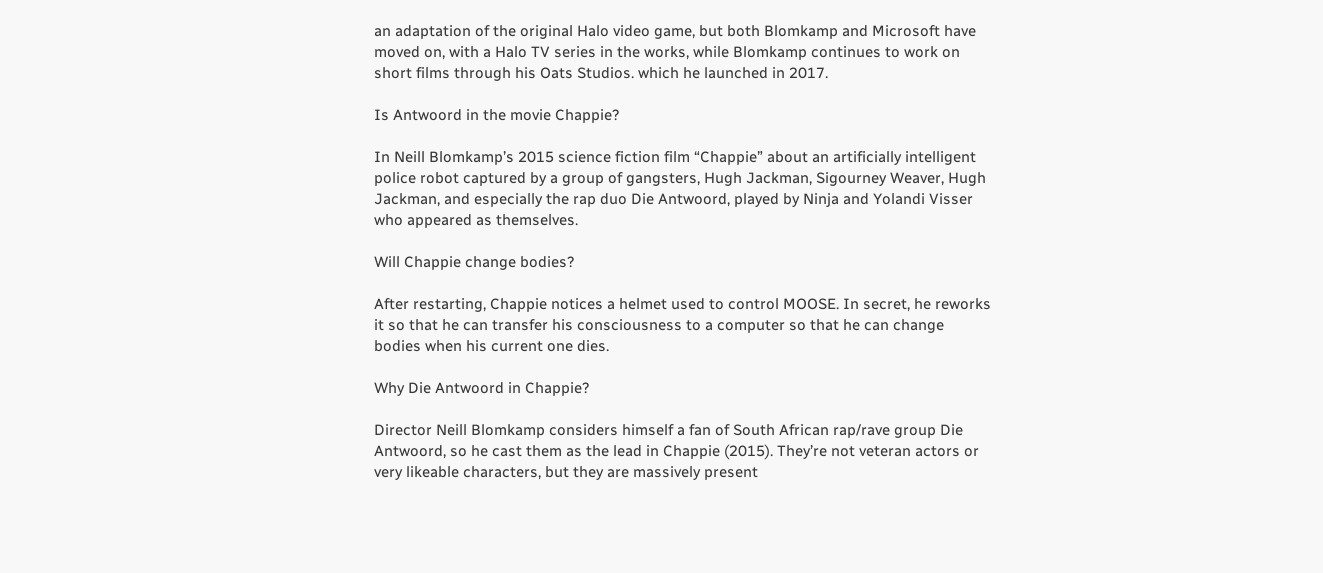an adaptation of the original Halo video game, but both Blomkamp and Microsoft have moved on, with a Halo TV series in the works, while Blomkamp continues to work on short films through his Oats Studios. which he launched in 2017.

Is Antwoord in the movie Chappie?

In Neill Blomkamp’s 2015 science fiction film “Chappie” about an artificially intelligent police robot captured by a group of gangsters, Hugh Jackman, Sigourney Weaver, Hugh Jackman, and especially the rap duo Die Antwoord, played by Ninja and Yolandi Visser who appeared as themselves.

Will Chappie change bodies?

After restarting, Chappie notices a helmet used to control MOOSE. In secret, he reworks it so that he can transfer his consciousness to a computer so that he can change bodies when his current one dies.

Why Die Antwoord in Chappie?

Director Neill Blomkamp considers himself a fan of South African rap/rave group Die Antwoord, so he cast them as the lead in Chappie (2015). They’re not veteran actors or very likeable characters, but they are massively present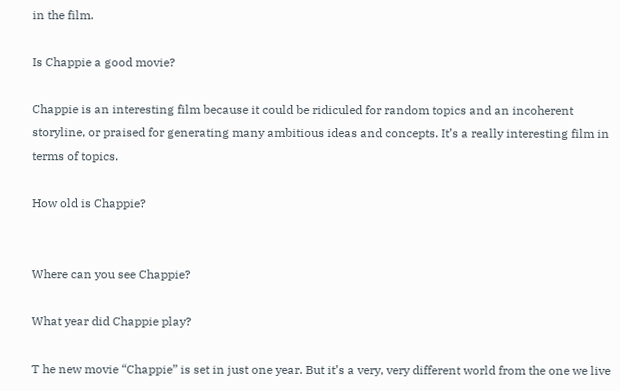in the film.

Is Chappie a good movie?

Chappie is an interesting film because it could be ridiculed for random topics and an incoherent storyline, or praised for generating many ambitious ideas and concepts. It’s a really interesting film in terms of topics.

How old is Chappie?


Where can you see Chappie?

What year did Chappie play?

T he new movie “Chappie” is set in just one year. But it’s a very, very different world from the one we live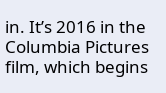in. It’s 2016 in the Columbia Pictures film, which begins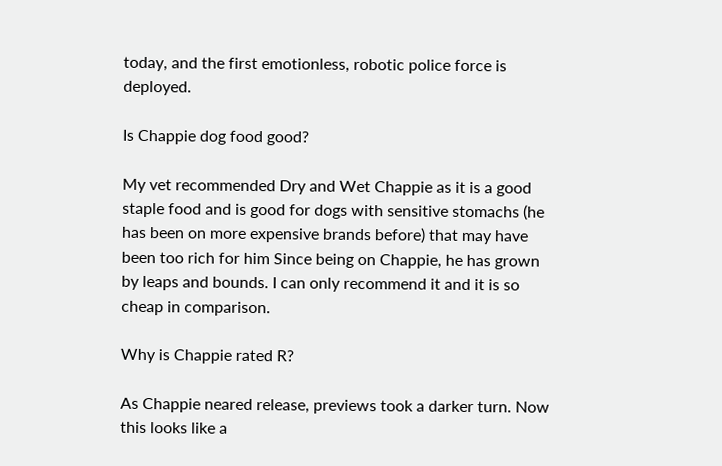today, and the first emotionless, robotic police force is deployed.

Is Chappie dog food good?

My vet recommended Dry and Wet Chappie as it is a good staple food and is good for dogs with sensitive stomachs (he has been on more expensive brands before) that may have been too rich for him Since being on Chappie, he has grown by leaps and bounds. I can only recommend it and it is so cheap in comparison.

Why is Chappie rated R?

As Chappie neared release, previews took a darker turn. Now this looks like a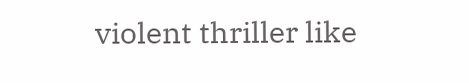violent thriller like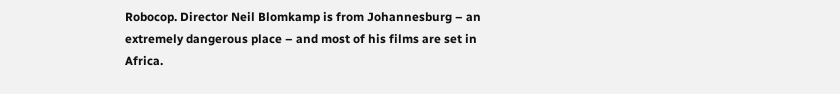Robocop. Director Neil Blomkamp is from Johannesburg – an extremely dangerous place – and most of his films are set in Africa.